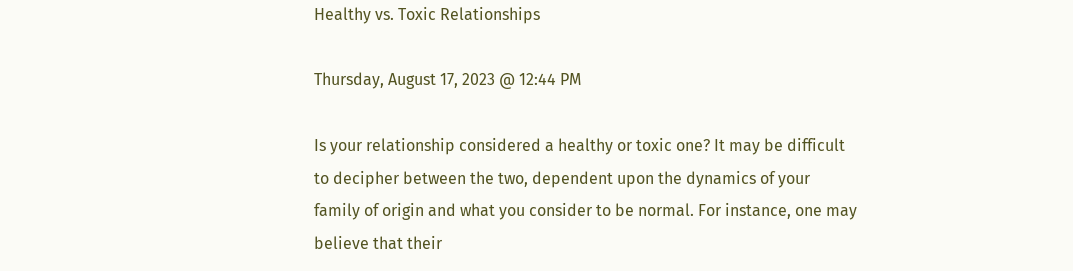Healthy vs. Toxic Relationships

Thursday, August 17, 2023 @ 12:44 PM

Is your relationship considered a healthy or toxic one? It may be difficult to decipher between the two, dependent upon the dynamics of your family of origin and what you consider to be normal. For instance, one may believe that their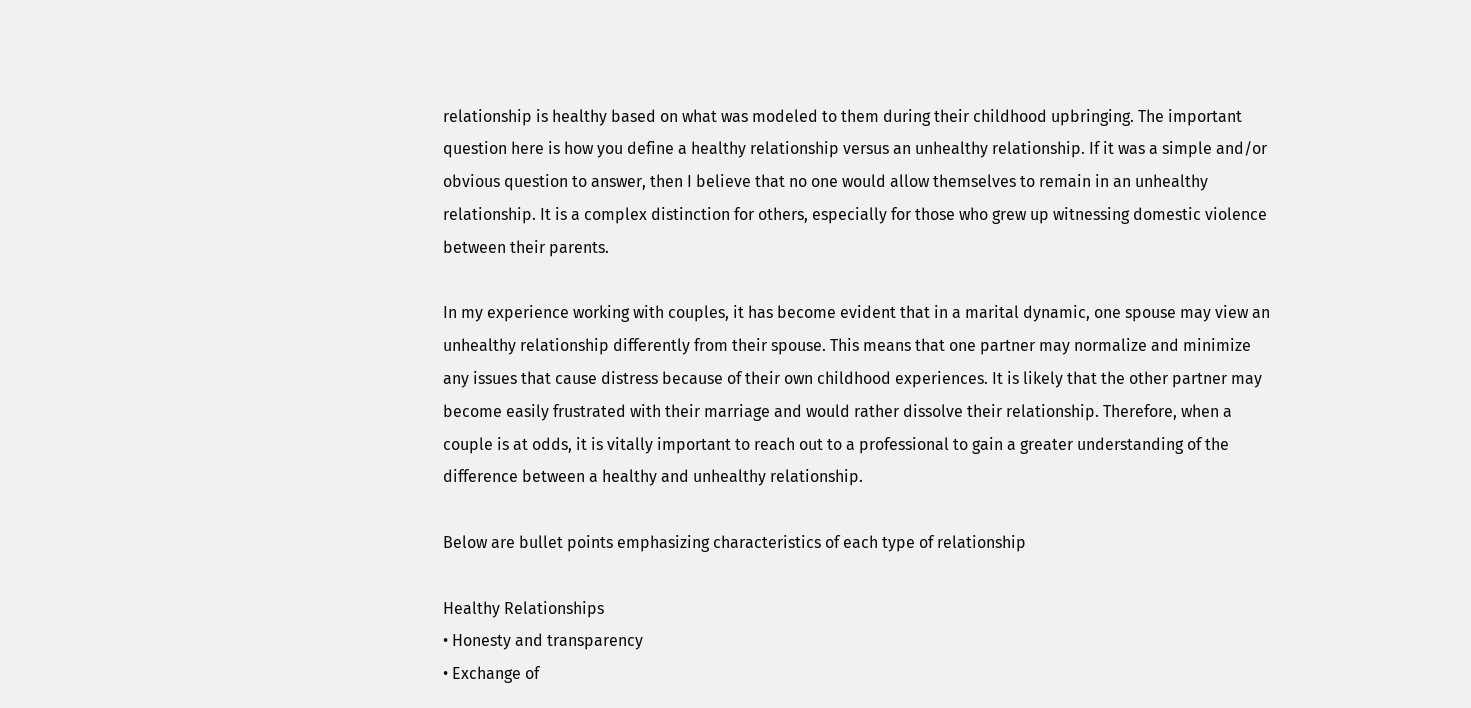relationship is healthy based on what was modeled to them during their childhood upbringing. The important question here is how you define a healthy relationship versus an unhealthy relationship. If it was a simple and/or obvious question to answer, then I believe that no one would allow themselves to remain in an unhealthy relationship. It is a complex distinction for others, especially for those who grew up witnessing domestic violence between their parents.

In my experience working with couples, it has become evident that in a marital dynamic, one spouse may view an unhealthy relationship differently from their spouse. This means that one partner may normalize and minimize any issues that cause distress because of their own childhood experiences. It is likely that the other partner may become easily frustrated with their marriage and would rather dissolve their relationship. Therefore, when a couple is at odds, it is vitally important to reach out to a professional to gain a greater understanding of the difference between a healthy and unhealthy relationship.

Below are bullet points emphasizing characteristics of each type of relationship

Healthy Relationships
• Honesty and transparency
• Exchange of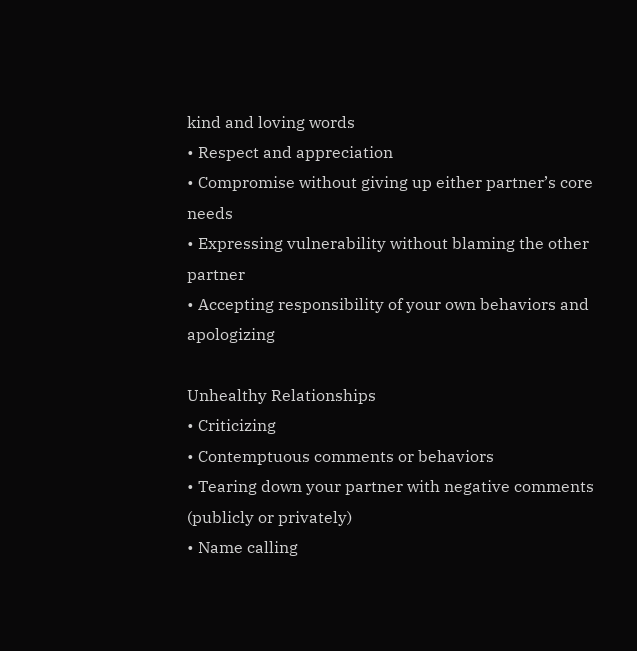kind and loving words
• Respect and appreciation
• Compromise without giving up either partner’s core needs
• Expressing vulnerability without blaming the other partner
• Accepting responsibility of your own behaviors and apologizing

Unhealthy Relationships
• Criticizing
• Contemptuous comments or behaviors
• Tearing down your partner with negative comments (publicly or privately)
• Name calling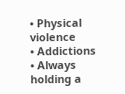• Physical violence
• Addictions
• Always holding a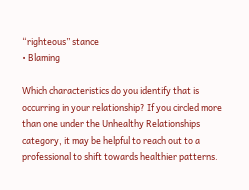“righteous” stance
• Blaming

Which characteristics do you identify that is occurring in your relationship? If you circled more than one under the Unhealthy Relationships category, it may be helpful to reach out to a professional to shift towards healthier patterns.